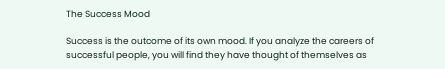The Success Mood

Success is the outcome of its own mood. If you analyze the careers of successful people, you will find they have thought of themselves as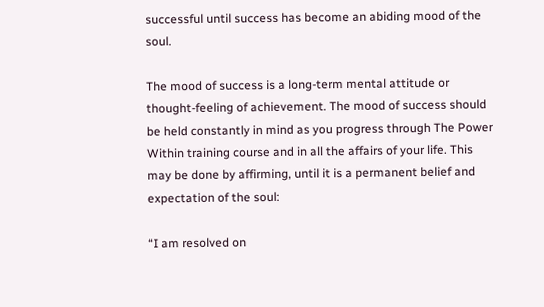successful until success has become an abiding mood of the soul.

The mood of success is a long-term mental attitude or thought-feeling of achievement. The mood of success should be held constantly in mind as you progress through The Power Within training course and in all the affairs of your life. This may be done by affirming, until it is a permanent belief and expectation of the soul:

“I am resolved on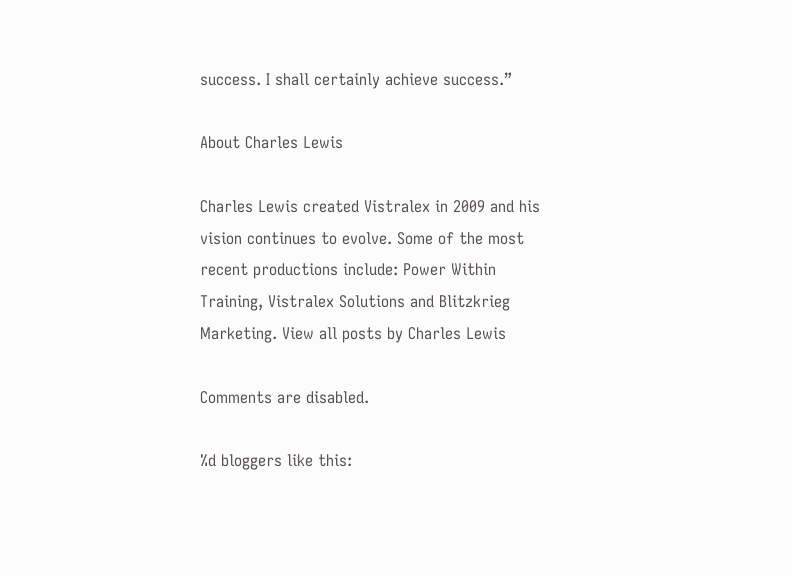success. I shall certainly achieve success.”

About Charles Lewis

Charles Lewis created Vistralex in 2009 and his vision continues to evolve. Some of the most recent productions include: Power Within Training, Vistralex Solutions and Blitzkrieg Marketing. View all posts by Charles Lewis

Comments are disabled.

%d bloggers like this: